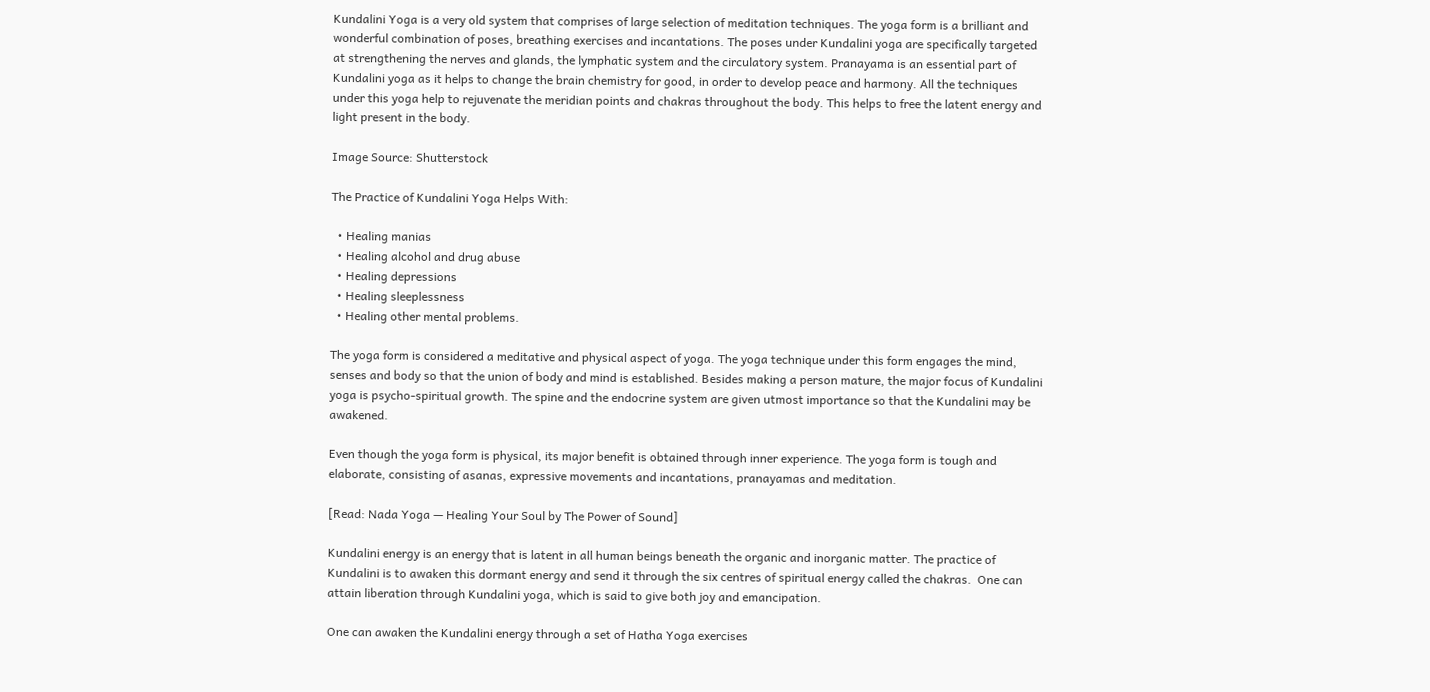Kundalini Yoga is a very old system that comprises of large selection of meditation techniques. The yoga form is a brilliant and wonderful combination of poses, breathing exercises and incantations. The poses under Kundalini yoga are specifically targeted at strengthening the nerves and glands, the lymphatic system and the circulatory system. Pranayama is an essential part of Kundalini yoga as it helps to change the brain chemistry for good, in order to develop peace and harmony. All the techniques under this yoga help to rejuvenate the meridian points and chakras throughout the body. This helps to free the latent energy and light present in the body.

Image Source: Shutterstock

The Practice of Kundalini Yoga Helps With:

  • Healing manias
  • Healing alcohol and drug abuse
  • Healing depressions
  • Healing sleeplessness
  • Healing other mental problems.

The yoga form is considered a meditative and physical aspect of yoga. The yoga technique under this form engages the mind, senses and body so that the union of body and mind is established. Besides making a person mature, the major focus of Kundalini yoga is psycho-spiritual growth. The spine and the endocrine system are given utmost importance so that the Kundalini may be awakened.

Even though the yoga form is physical, its major benefit is obtained through inner experience. The yoga form is tough and elaborate, consisting of asanas, expressive movements and incantations, pranayamas and meditation.

[Read: Nada Yoga — Healing Your Soul by The Power of Sound]

Kundalini energy is an energy that is latent in all human beings beneath the organic and inorganic matter. The practice of Kundalini is to awaken this dormant energy and send it through the six centres of spiritual energy called the chakras.  One can attain liberation through Kundalini yoga, which is said to give both joy and emancipation.

One can awaken the Kundalini energy through a set of Hatha Yoga exercises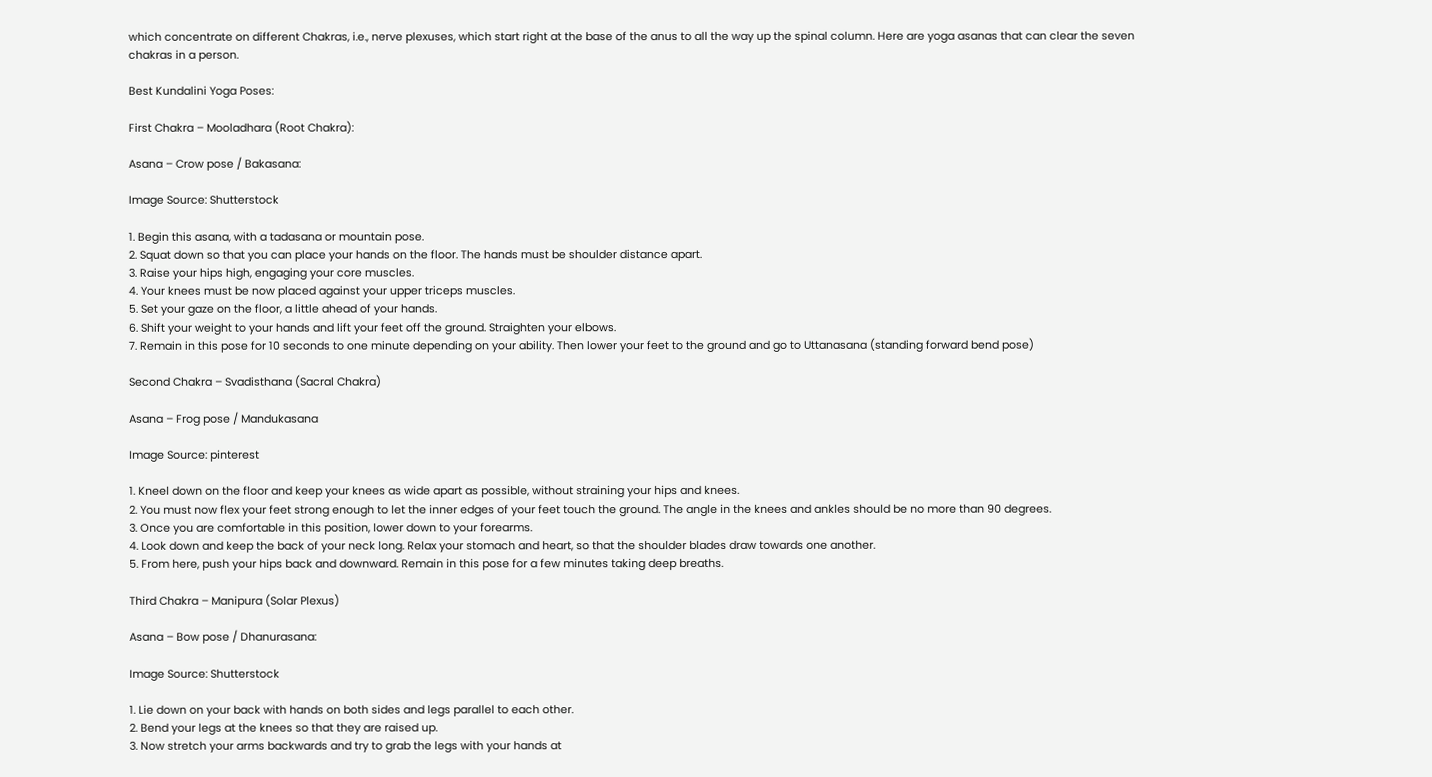which concentrate on different Chakras, i.e., nerve plexuses, which start right at the base of the anus to all the way up the spinal column. Here are yoga asanas that can clear the seven chakras in a person.

Best Kundalini Yoga Poses:

First Chakra – Mooladhara (Root Chakra):

Asana – Crow pose / Bakasana:

Image Source: Shutterstock

1. Begin this asana, with a tadasana or mountain pose.
2. Squat down so that you can place your hands on the floor. The hands must be shoulder distance apart.
3. Raise your hips high, engaging your core muscles.
4. Your knees must be now placed against your upper triceps muscles.
5. Set your gaze on the floor, a little ahead of your hands.
6. Shift your weight to your hands and lift your feet off the ground. Straighten your elbows.
7. Remain in this pose for 10 seconds to one minute depending on your ability. Then lower your feet to the ground and go to Uttanasana (standing forward bend pose)

Second Chakra – Svadisthana (Sacral Chakra)

Asana – Frog pose / Mandukasana

Image Source: pinterest

1. Kneel down on the floor and keep your knees as wide apart as possible, without straining your hips and knees.
2. You must now flex your feet strong enough to let the inner edges of your feet touch the ground. The angle in the knees and ankles should be no more than 90 degrees.
3. Once you are comfortable in this position, lower down to your forearms.
4. Look down and keep the back of your neck long. Relax your stomach and heart, so that the shoulder blades draw towards one another.
5. From here, push your hips back and downward. Remain in this pose for a few minutes taking deep breaths.

Third Chakra – Manipura (Solar Plexus)

Asana – Bow pose / Dhanurasana:

Image Source: Shutterstock

1. Lie down on your back with hands on both sides and legs parallel to each other.
2. Bend your legs at the knees so that they are raised up.
3. Now stretch your arms backwards and try to grab the legs with your hands at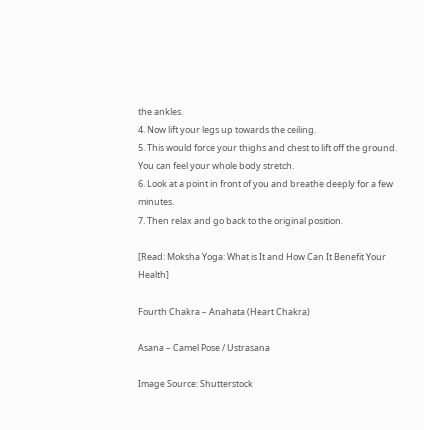the ankles.
4. Now lift your legs up towards the ceiling.
5. This would force your thighs and chest to lift off the ground. You can feel your whole body stretch.
6. Look at a point in front of you and breathe deeply for a few minutes.
7. Then relax and go back to the original position.

[Read: Moksha Yoga: What is It and How Can It Benefit Your Health]

Fourth Chakra – Anahata (Heart Chakra)

Asana – Camel Pose / Ustrasana

Image Source: Shutterstock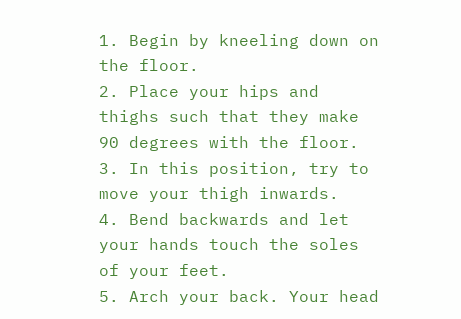1. Begin by kneeling down on the floor.
2. Place your hips and thighs such that they make 90 degrees with the floor.
3. In this position, try to move your thigh inwards.
4. Bend backwards and let your hands touch the soles of your feet.
5. Arch your back. Your head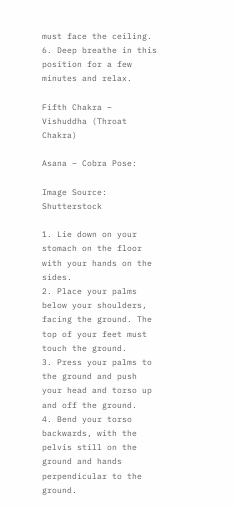must face the ceiling.
6. Deep breathe in this position for a few minutes and relax.

Fifth Chakra – Vishuddha (Throat Chakra)

Asana – Cobra Pose:

Image Source: Shutterstock

1. Lie down on your stomach on the floor with your hands on the sides.
2. Place your palms below your shoulders, facing the ground. The top of your feet must touch the ground.
3. Press your palms to the ground and push your head and torso up and off the ground.
4. Bend your torso backwards, with the pelvis still on the ground and hands perpendicular to the ground.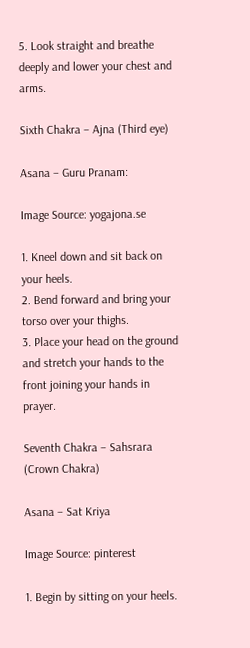5. Look straight and breathe deeply and lower your chest and arms.

Sixth Chakra – Ajna (Third eye)

Asana – Guru Pranam:

Image Source: yogajona.se

1. Kneel down and sit back on your heels.
2. Bend forward and bring your torso over your thighs.
3. Place your head on the ground and stretch your hands to the front joining your hands in prayer.

Seventh Chakra – Sahsrara (Crown Chakra)

Asana – Sat Kriya

Image Source: pinterest

1. Begin by sitting on your heels.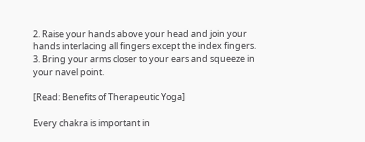2. Raise your hands above your head and join your hands interlacing all fingers except the index fingers.
3. Bring your arms closer to your ears and squeeze in your navel point.

[Read: Benefits of Therapeutic Yoga]

Every chakra is important in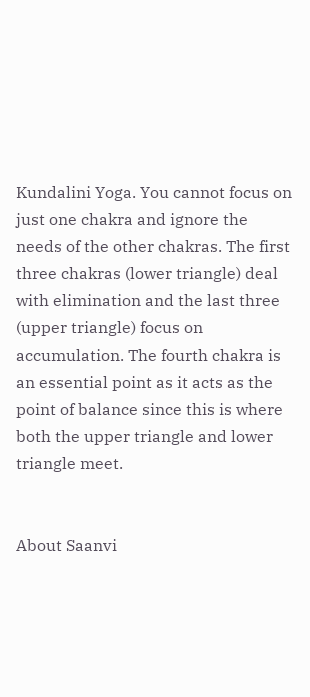Kundalini Yoga. You cannot focus on just one chakra and ignore the needs of the other chakras. The first three chakras (lower triangle) deal with elimination and the last three (upper triangle) focus on accumulation. The fourth chakra is an essential point as it acts as the point of balance since this is where both the upper triangle and lower triangle meet.


About Saanvi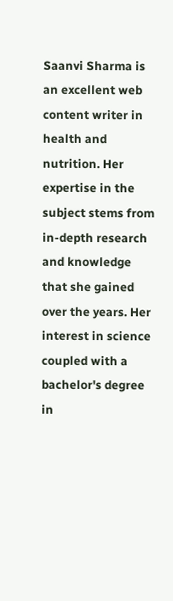Saanvi Sharma is an excellent web content writer in health and nutrition. Her expertise in the subject stems from in-depth research and knowledge that she gained over the years. Her interest in science coupled with a bachelor's degree in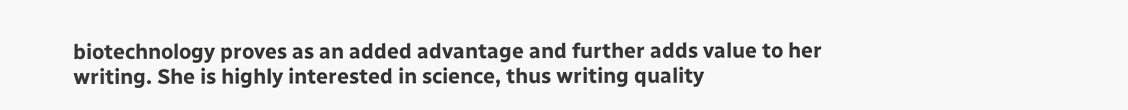biotechnology proves as an added advantage and further adds value to her writing. She is highly interested in science, thus writing quality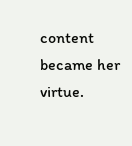content became her virtue.